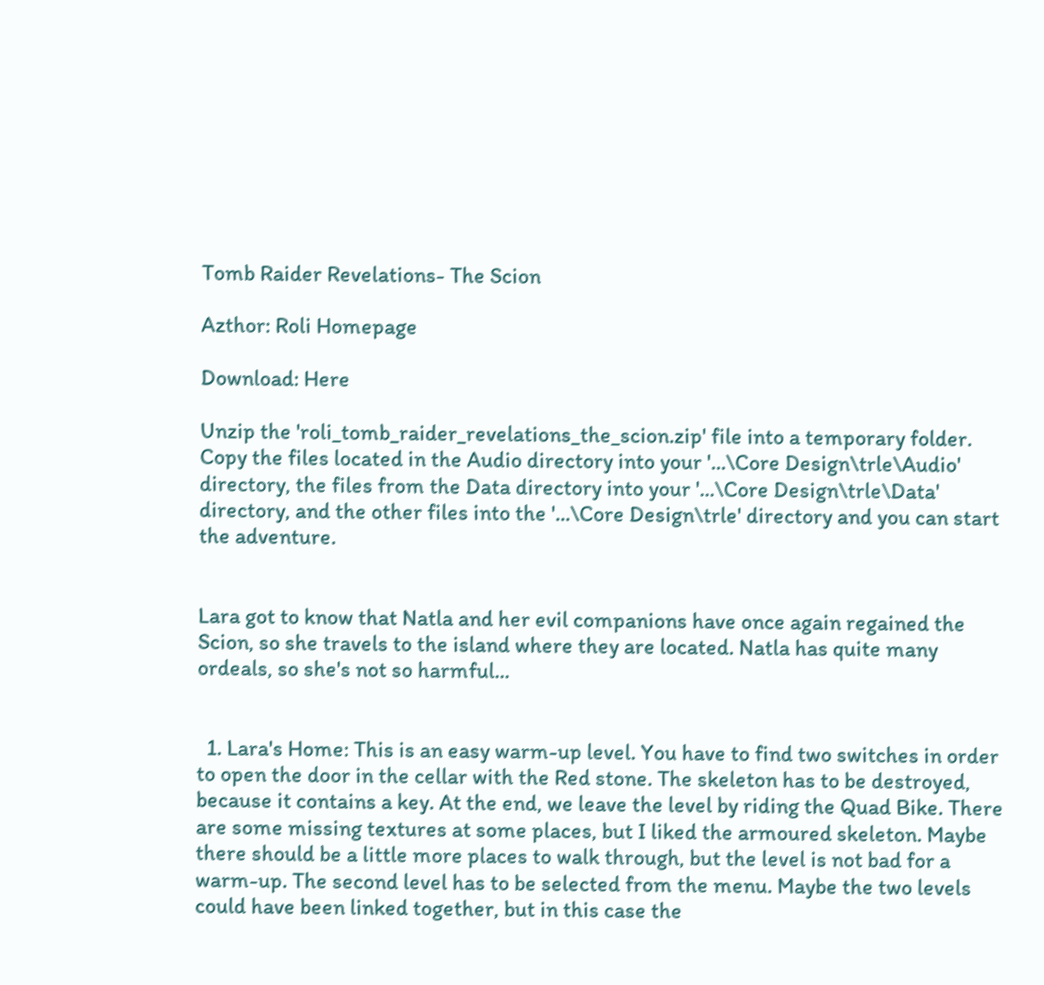Tomb Raider Revelations- The Scion

Azthor: Roli Homepage

Download: Here

Unzip the 'roli_tomb_raider_revelations_the_scion.zip' file into a temporary folder. Copy the files located in the Audio directory into your '...\Core Design\trle\Audio' directory, the files from the Data directory into your '...\Core Design\trle\Data' directory, and the other files into the '...\Core Design\trle' directory and you can start the adventure.


Lara got to know that Natla and her evil companions have once again regained the Scion, so she travels to the island where they are located. Natla has quite many ordeals, so she's not so harmful...


  1. Lara's Home: This is an easy warm-up level. You have to find two switches in order to open the door in the cellar with the Red stone. The skeleton has to be destroyed, because it contains a key. At the end, we leave the level by riding the Quad Bike. There are some missing textures at some places, but I liked the armoured skeleton. Maybe there should be a little more places to walk through, but the level is not bad for a warm-up. The second level has to be selected from the menu. Maybe the two levels could have been linked together, but in this case the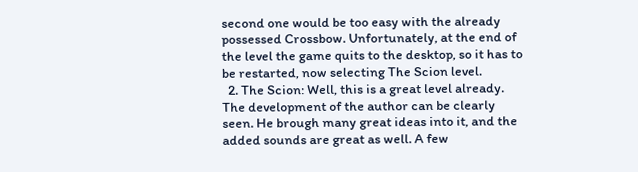second one would be too easy with the already possessed Crossbow. Unfortunately, at the end of the level the game quits to the desktop, so it has to be restarted, now selecting The Scion level.
  2. The Scion: Well, this is a great level already. The development of the author can be clearly seen. He brough many great ideas into it, and the added sounds are great as well. A few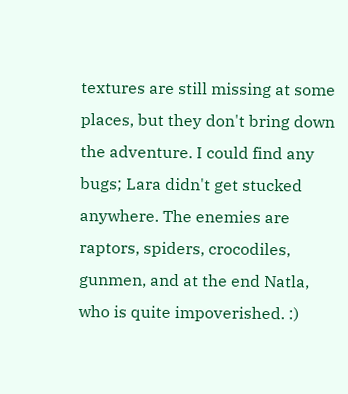textures are still missing at some places, but they don't bring down the adventure. I could find any bugs; Lara didn't get stucked anywhere. The enemies are raptors, spiders, crocodiles, gunmen, and at the end Natla, who is quite impoverished. :)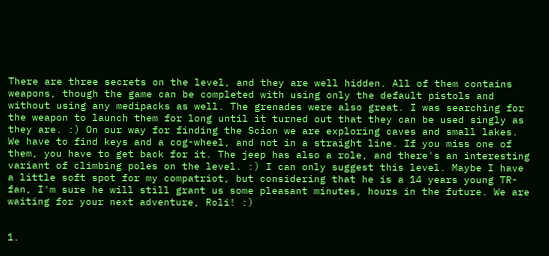There are three secrets on the level, and they are well hidden. All of them contains weapons, though the game can be completed with using only the default pistols and without using any medipacks as well. The grenades were also great. I was searching for the weapon to launch them for long until it turned out that they can be used singly as they are. :) On our way for finding the Scion we are exploring caves and small lakes. We have to find keys and a cog-wheel, and not in a straight line. If you miss one of them, you have to get back for it. The jeep has also a role, and there's an interesting variant of climbing poles on the level. :) I can only suggest this level. Maybe I have a little soft spot for my compatriot, but considering that he is a 14 years young TR-fan, I'm sure he will still grant us some pleasant minutes, hours in the future. We are waiting for your next adventure, Roli! :)


1.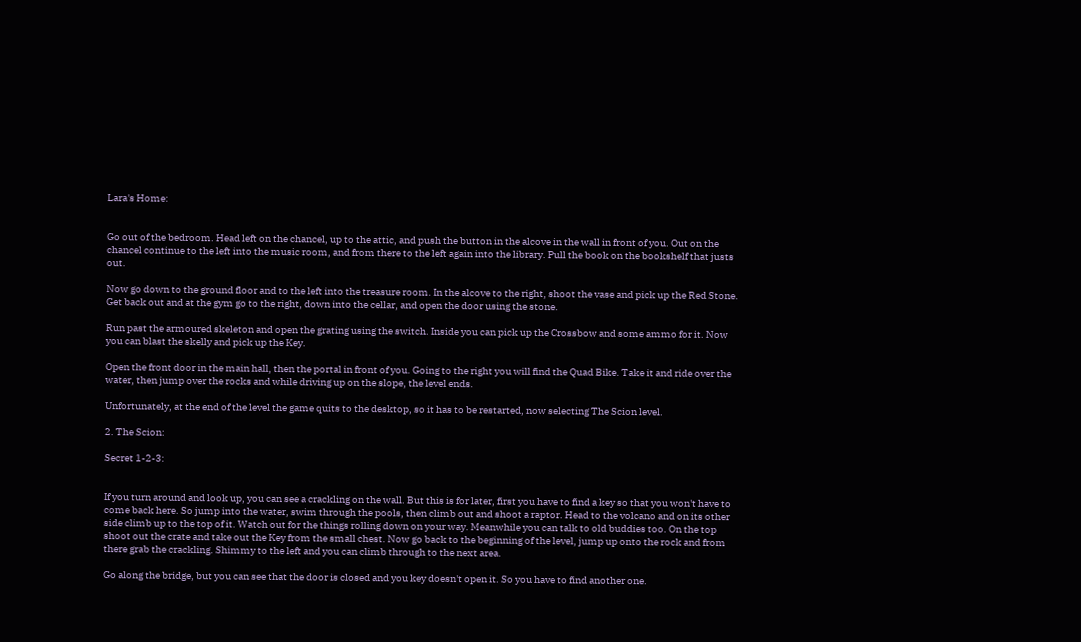Lara's Home:


Go out of the bedroom. Head left on the chancel, up to the attic, and push the button in the alcove in the wall in front of you. Out on the chancel continue to the left into the music room, and from there to the left again into the library. Pull the book on the bookshelf that justs out.

Now go down to the ground floor and to the left into the treasure room. In the alcove to the right, shoot the vase and pick up the Red Stone. Get back out and at the gym go to the right, down into the cellar, and open the door using the stone.

Run past the armoured skeleton and open the grating using the switch. Inside you can pick up the Crossbow and some ammo for it. Now you can blast the skelly and pick up the Key.

Open the front door in the main hall, then the portal in front of you. Going to the right you will find the Quad Bike. Take it and ride over the water, then jump over the rocks and while driving up on the slope, the level ends.

Unfortunately, at the end of the level the game quits to the desktop, so it has to be restarted, now selecting The Scion level.

2. The Scion:

Secret 1-2-3:


If you turn around and look up, you can see a crackling on the wall. But this is for later, first you have to find a key so that you won't have to come back here. So jump into the water, swim through the pools, then climb out and shoot a raptor. Head to the volcano and on its other side climb up to the top of it. Watch out for the things rolling down on your way. Meanwhile you can talk to old buddies too. On the top shoot out the crate and take out the Key from the small chest. Now go back to the beginning of the level, jump up onto the rock and from there grab the crackling. Shimmy to the left and you can climb through to the next area.

Go along the bridge, but you can see that the door is closed and you key doesn't open it. So you have to find another one.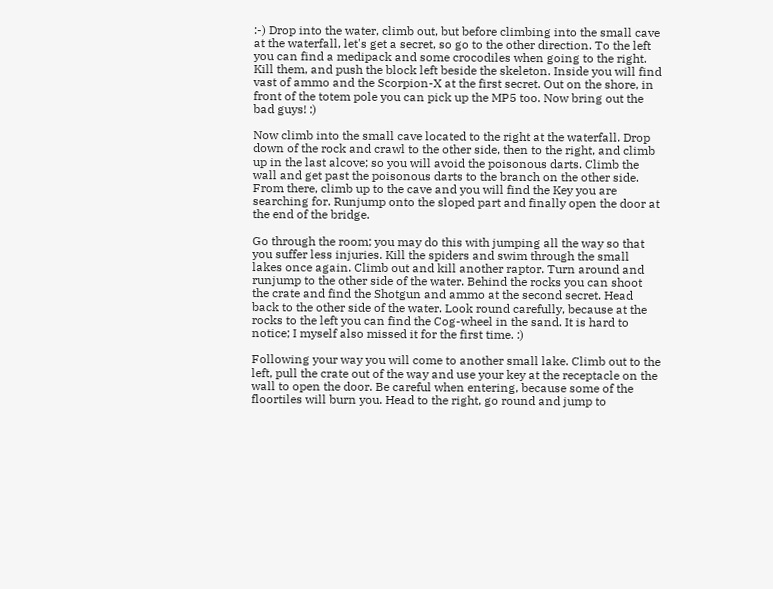:-) Drop into the water, climb out, but before climbing into the small cave at the waterfall, let's get a secret, so go to the other direction. To the left you can find a medipack and some crocodiles when going to the right. Kill them, and push the block left beside the skeleton. Inside you will find vast of ammo and the Scorpion-X at the first secret. Out on the shore, in front of the totem pole you can pick up the MP5 too. Now bring out the bad guys! :)

Now climb into the small cave located to the right at the waterfall. Drop down of the rock and crawl to the other side, then to the right, and climb up in the last alcove; so you will avoid the poisonous darts. Climb the wall and get past the poisonous darts to the branch on the other side. From there, climb up to the cave and you will find the Key you are searching for. Runjump onto the sloped part and finally open the door at the end of the bridge.

Go through the room; you may do this with jumping all the way so that you suffer less injuries. Kill the spiders and swim through the small lakes once again. Climb out and kill another raptor. Turn around and runjump to the other side of the water. Behind the rocks you can shoot the crate and find the Shotgun and ammo at the second secret. Head back to the other side of the water. Look round carefully, because at the rocks to the left you can find the Cog-wheel in the sand. It is hard to notice; I myself also missed it for the first time. :)

Following your way you will come to another small lake. Climb out to the left, pull the crate out of the way and use your key at the receptacle on the wall to open the door. Be careful when entering, because some of the floortiles will burn you. Head to the right, go round and jump to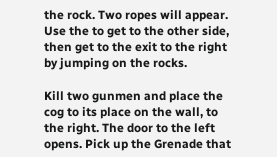the rock. Two ropes will appear. Use the to get to the other side, then get to the exit to the right by jumping on the rocks.

Kill two gunmen and place the cog to its place on the wall, to the right. The door to the left opens. Pick up the Grenade that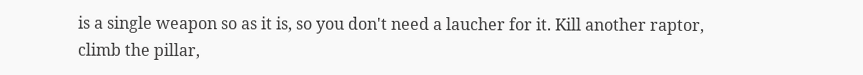is a single weapon so as it is, so you don't need a laucher for it. Kill another raptor, climb the pillar,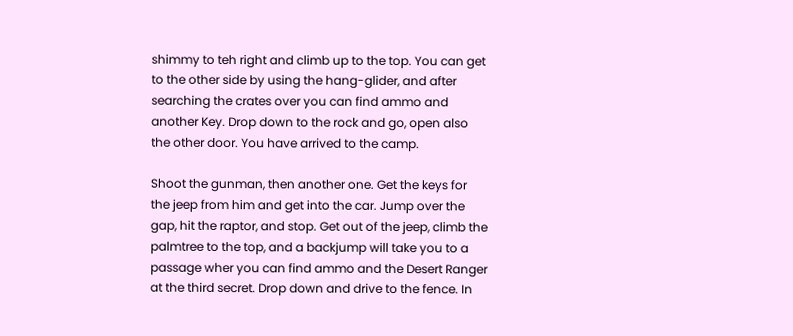shimmy to teh right and climb up to the top. You can get to the other side by using the hang-glider, and after searching the crates over you can find ammo and another Key. Drop down to the rock and go, open also the other door. You have arrived to the camp.

Shoot the gunman, then another one. Get the keys for the jeep from him and get into the car. Jump over the gap, hit the raptor, and stop. Get out of the jeep, climb the palmtree to the top, and a backjump will take you to a passage wher you can find ammo and the Desert Ranger at the third secret. Drop down and drive to the fence. In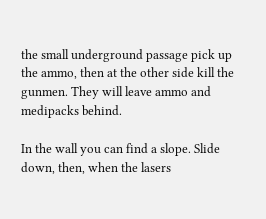the small underground passage pick up the ammo, then at the other side kill the gunmen. They will leave ammo and medipacks behind.

In the wall you can find a slope. Slide down, then, when the lasers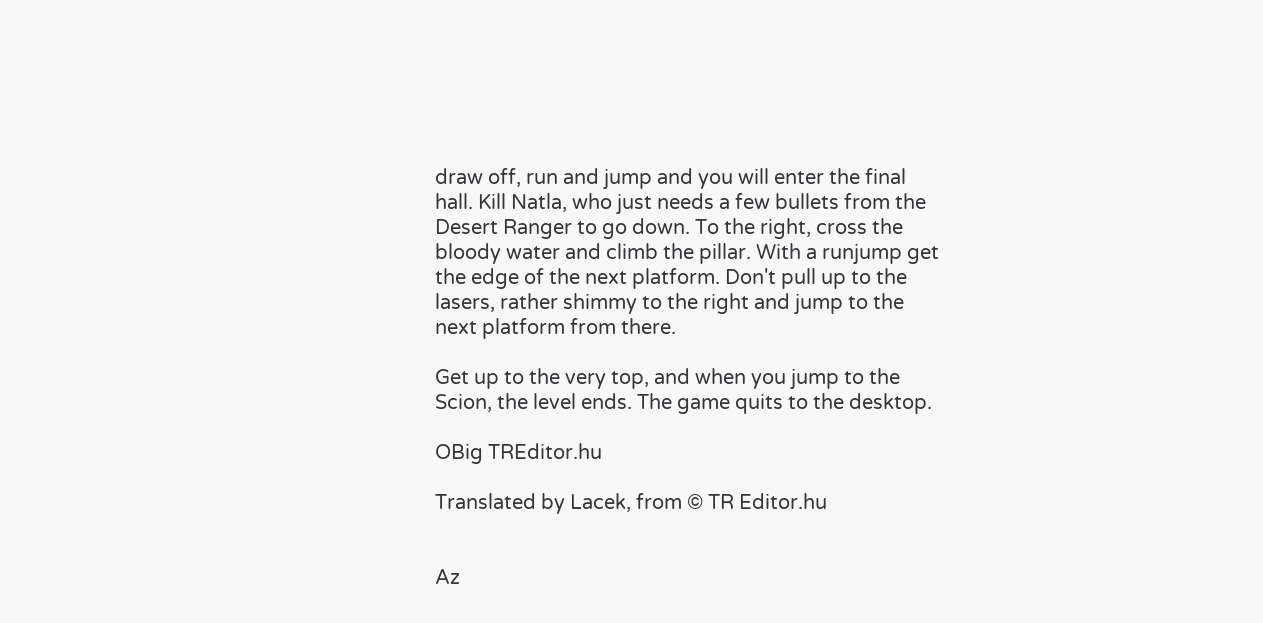draw off, run and jump and you will enter the final hall. Kill Natla, who just needs a few bullets from the Desert Ranger to go down. To the right, cross the bloody water and climb the pillar. With a runjump get the edge of the next platform. Don't pull up to the lasers, rather shimmy to the right and jump to the next platform from there.

Get up to the very top, and when you jump to the Scion, the level ends. The game quits to the desktop.

OBig TREditor.hu

Translated by Lacek, from © TR Editor.hu


Az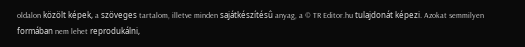oldalon közölt képek, a szöveges tartalom, illetve minden sajátkészítésû anyag, a © TR Editor.hu tulajdonát képezi. Azokat semmilyen formában nem lehet reprodukálni,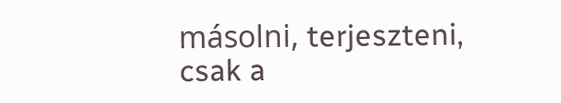másolni, terjeszteni, csak a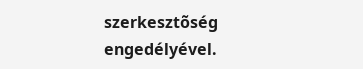szerkesztõség engedélyével.